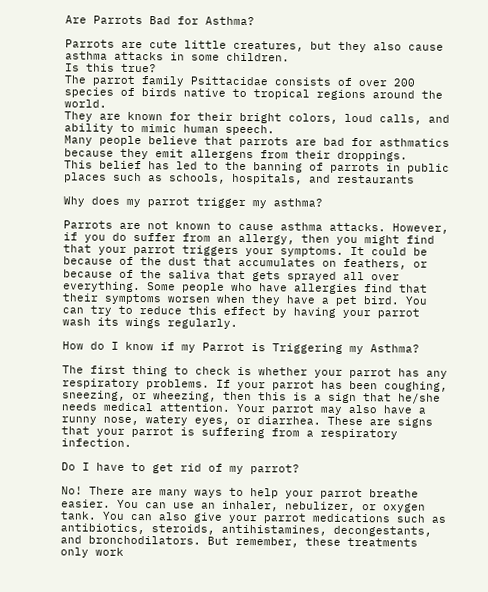Are Parrots Bad for Asthma?

Parrots are cute little creatures, but they also cause asthma attacks in some children.
Is this true?
The parrot family Psittacidae consists of over 200 species of birds native to tropical regions around the world.
They are known for their bright colors, loud calls, and ability to mimic human speech.
Many people believe that parrots are bad for asthmatics because they emit allergens from their droppings.
This belief has led to the banning of parrots in public places such as schools, hospitals, and restaurants

Why does my parrot trigger my asthma?

Parrots are not known to cause asthma attacks. However, if you do suffer from an allergy, then you might find that your parrot triggers your symptoms. It could be because of the dust that accumulates on feathers, or because of the saliva that gets sprayed all over everything. Some people who have allergies find that their symptoms worsen when they have a pet bird. You can try to reduce this effect by having your parrot wash its wings regularly.

How do I know if my Parrot is Triggering my Asthma?

The first thing to check is whether your parrot has any respiratory problems. If your parrot has been coughing, sneezing, or wheezing, then this is a sign that he/she needs medical attention. Your parrot may also have a runny nose, watery eyes, or diarrhea. These are signs that your parrot is suffering from a respiratory infection.

Do I have to get rid of my parrot?

No! There are many ways to help your parrot breathe easier. You can use an inhaler, nebulizer, or oxygen tank. You can also give your parrot medications such as antibiotics, steroids, antihistamines, decongestants, and bronchodilators. But remember, these treatments only work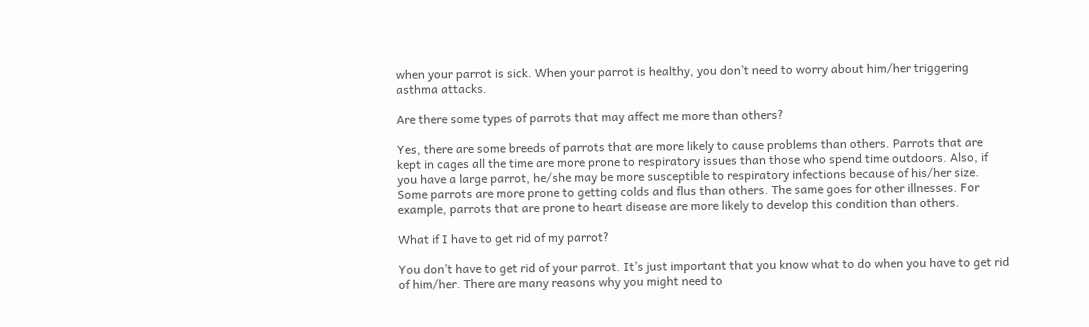when your parrot is sick. When your parrot is healthy, you don’t need to worry about him/her triggering asthma attacks.

Are there some types of parrots that may affect me more than others?

Yes, there are some breeds of parrots that are more likely to cause problems than others. Parrots that are kept in cages all the time are more prone to respiratory issues than those who spend time outdoors. Also, if you have a large parrot, he/she may be more susceptible to respiratory infections because of his/her size. Some parrots are more prone to getting colds and flus than others. The same goes for other illnesses. For example, parrots that are prone to heart disease are more likely to develop this condition than others.

What if I have to get rid of my parrot?

You don’t have to get rid of your parrot. It’s just important that you know what to do when you have to get rid of him/her. There are many reasons why you might need to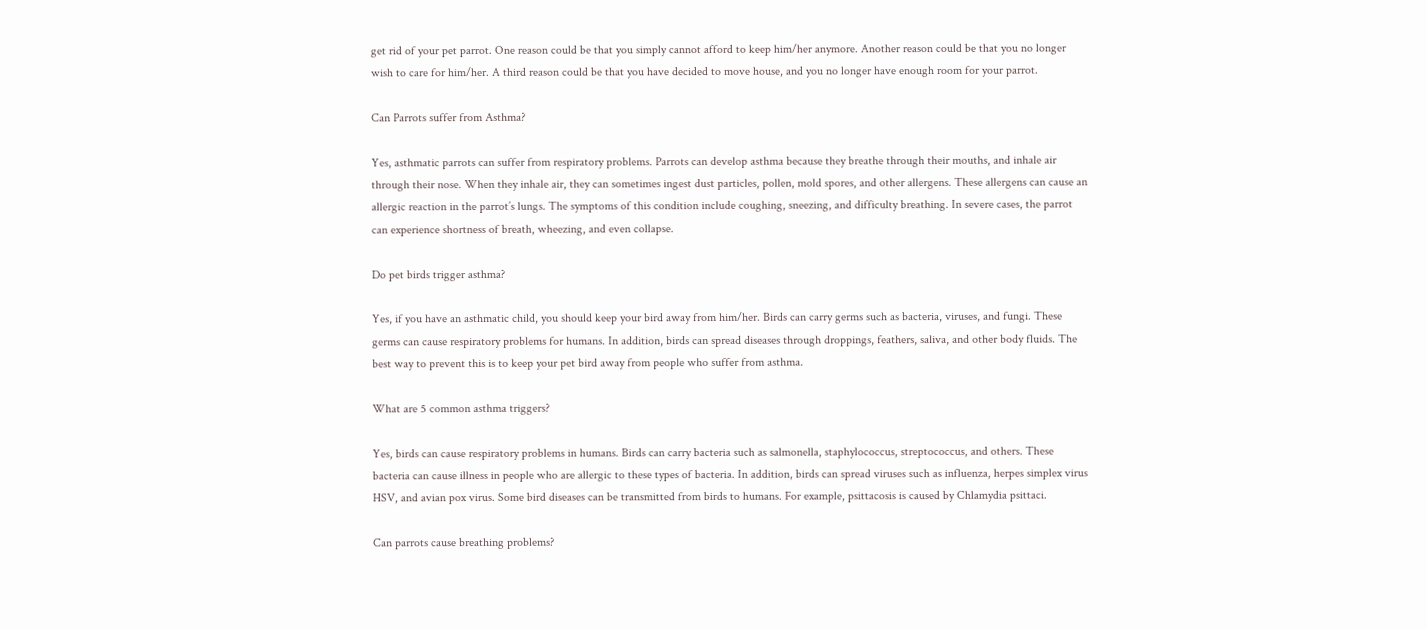get rid of your pet parrot. One reason could be that you simply cannot afford to keep him/her anymore. Another reason could be that you no longer wish to care for him/her. A third reason could be that you have decided to move house, and you no longer have enough room for your parrot.

Can Parrots suffer from Asthma?

Yes, asthmatic parrots can suffer from respiratory problems. Parrots can develop asthma because they breathe through their mouths, and inhale air through their nose. When they inhale air, they can sometimes ingest dust particles, pollen, mold spores, and other allergens. These allergens can cause an allergic reaction in the parrot’s lungs. The symptoms of this condition include coughing, sneezing, and difficulty breathing. In severe cases, the parrot can experience shortness of breath, wheezing, and even collapse.

Do pet birds trigger asthma?

Yes, if you have an asthmatic child, you should keep your bird away from him/her. Birds can carry germs such as bacteria, viruses, and fungi. These germs can cause respiratory problems for humans. In addition, birds can spread diseases through droppings, feathers, saliva, and other body fluids. The best way to prevent this is to keep your pet bird away from people who suffer from asthma.

What are 5 common asthma triggers?

Yes, birds can cause respiratory problems in humans. Birds can carry bacteria such as salmonella, staphylococcus, streptococcus, and others. These bacteria can cause illness in people who are allergic to these types of bacteria. In addition, birds can spread viruses such as influenza, herpes simplex virus HSV, and avian pox virus. Some bird diseases can be transmitted from birds to humans. For example, psittacosis is caused by Chlamydia psittaci.

Can parrots cause breathing problems?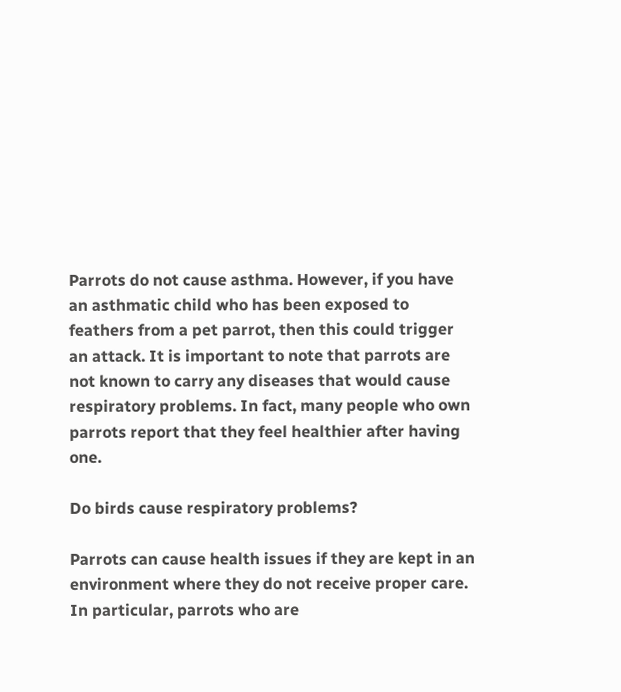Parrots do not cause asthma. However, if you have an asthmatic child who has been exposed to feathers from a pet parrot, then this could trigger an attack. It is important to note that parrots are not known to carry any diseases that would cause respiratory problems. In fact, many people who own parrots report that they feel healthier after having one.

Do birds cause respiratory problems?

Parrots can cause health issues if they are kept in an environment where they do not receive proper care. In particular, parrots who are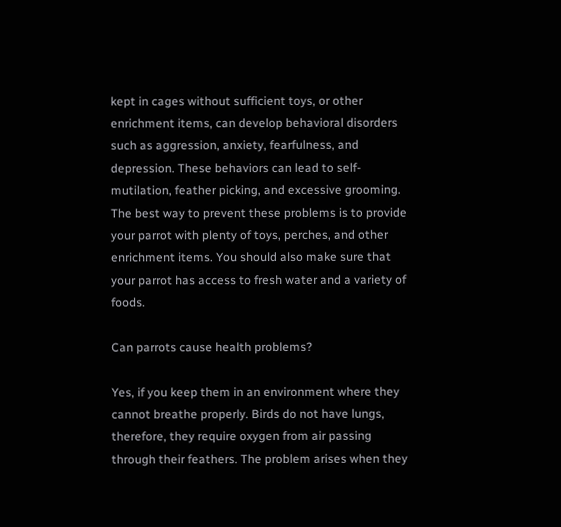kept in cages without sufficient toys, or other enrichment items, can develop behavioral disorders such as aggression, anxiety, fearfulness, and depression. These behaviors can lead to self-mutilation, feather picking, and excessive grooming. The best way to prevent these problems is to provide your parrot with plenty of toys, perches, and other enrichment items. You should also make sure that your parrot has access to fresh water and a variety of foods.

Can parrots cause health problems?

Yes, if you keep them in an environment where they cannot breathe properly. Birds do not have lungs, therefore, they require oxygen from air passing through their feathers. The problem arises when they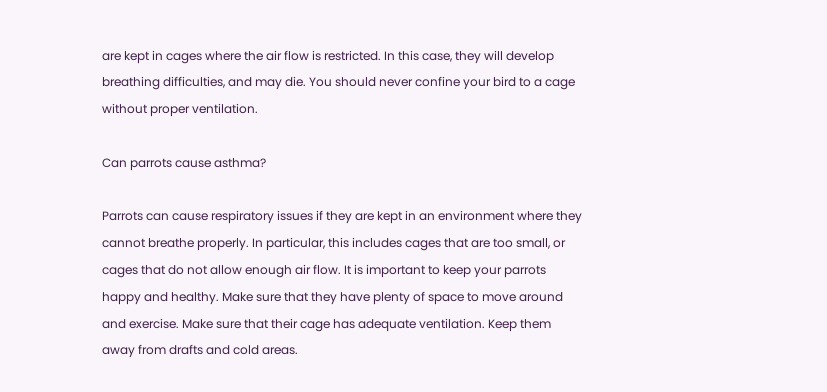are kept in cages where the air flow is restricted. In this case, they will develop breathing difficulties, and may die. You should never confine your bird to a cage without proper ventilation.

Can parrots cause asthma?

Parrots can cause respiratory issues if they are kept in an environment where they cannot breathe properly. In particular, this includes cages that are too small, or cages that do not allow enough air flow. It is important to keep your parrots happy and healthy. Make sure that they have plenty of space to move around and exercise. Make sure that their cage has adequate ventilation. Keep them away from drafts and cold areas.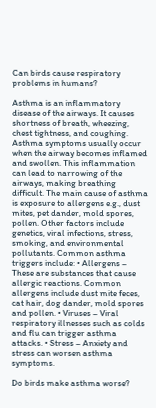Can birds cause respiratory problems in humans?

Asthma is an inflammatory disease of the airways. It causes shortness of breath, wheezing, chest tightness, and coughing. Asthma symptoms usually occur when the airway becomes inflamed and swollen. This inflammation can lead to narrowing of the airways, making breathing difficult. The main cause of asthma is exposure to allergens e.g., dust mites, pet dander, mold spores, pollen. Other factors include genetics, viral infections, stress, smoking, and environmental pollutants. Common asthma triggers include: • Allergens – These are substances that cause allergic reactions. Common allergens include dust mite feces, cat hair, dog dander, mold spores and pollen. • Viruses – Viral respiratory illnesses such as colds and flu can trigger asthma attacks. • Stress – Anxiety and stress can worsen asthma symptoms.

Do birds make asthma worse?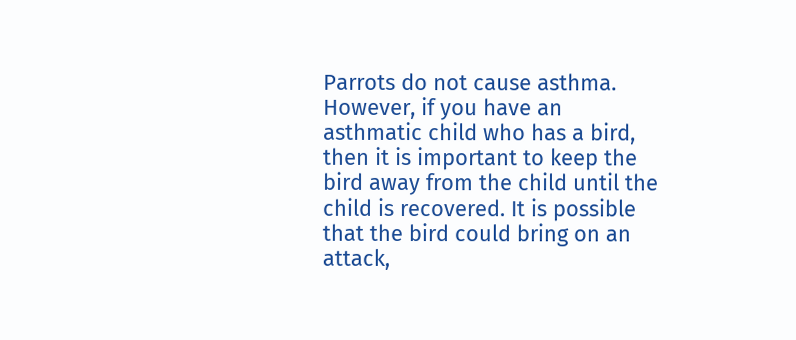Parrots do not cause asthma. However, if you have an asthmatic child who has a bird, then it is important to keep the bird away from the child until the child is recovered. It is possible that the bird could bring on an attack,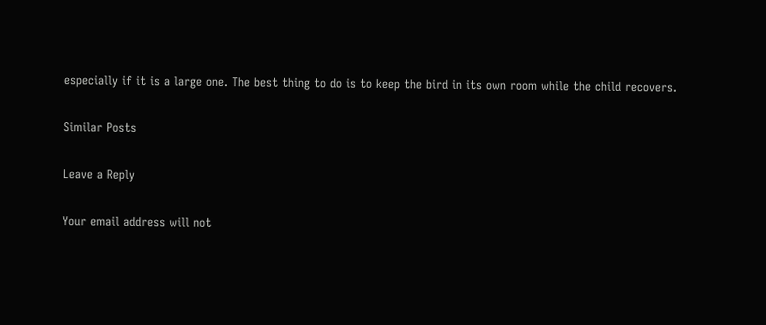especially if it is a large one. The best thing to do is to keep the bird in its own room while the child recovers.

Similar Posts

Leave a Reply

Your email address will not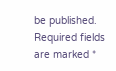be published. Required fields are marked *